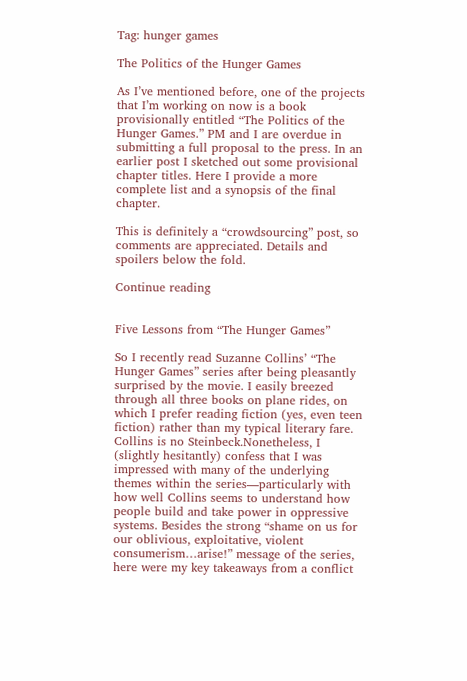Tag: hunger games

The Politics of the Hunger Games

As I’ve mentioned before, one of the projects that I’m working on now is a book provisionally entitled “The Politics of the Hunger Games.” PM and I are overdue in submitting a full proposal to the press. In an earlier post I sketched out some provisional chapter titles. Here I provide a more complete list and a synopsis of the final chapter.

This is definitely a “crowdsourcing” post, so comments are appreciated. Details and spoilers below the fold.

Continue reading


Five Lessons from “The Hunger Games”

So I recently read Suzanne Collins’ “The Hunger Games” series after being pleasantly surprised by the movie. I easily breezed through all three books on plane rides, on which I prefer reading fiction (yes, even teen fiction) rather than my typical literary fare.
Collins is no Steinbeck.Nonetheless, I (slightly hesitantly) confess that I was impressed with many of the underlying themes within the series—particularly with how well Collins seems to understand how people build and take power in oppressive systems. Besides the strong “shame on us for our oblivious, exploitative, violent consumerism…arise!” message of the series, here were my key takeaways from a conflict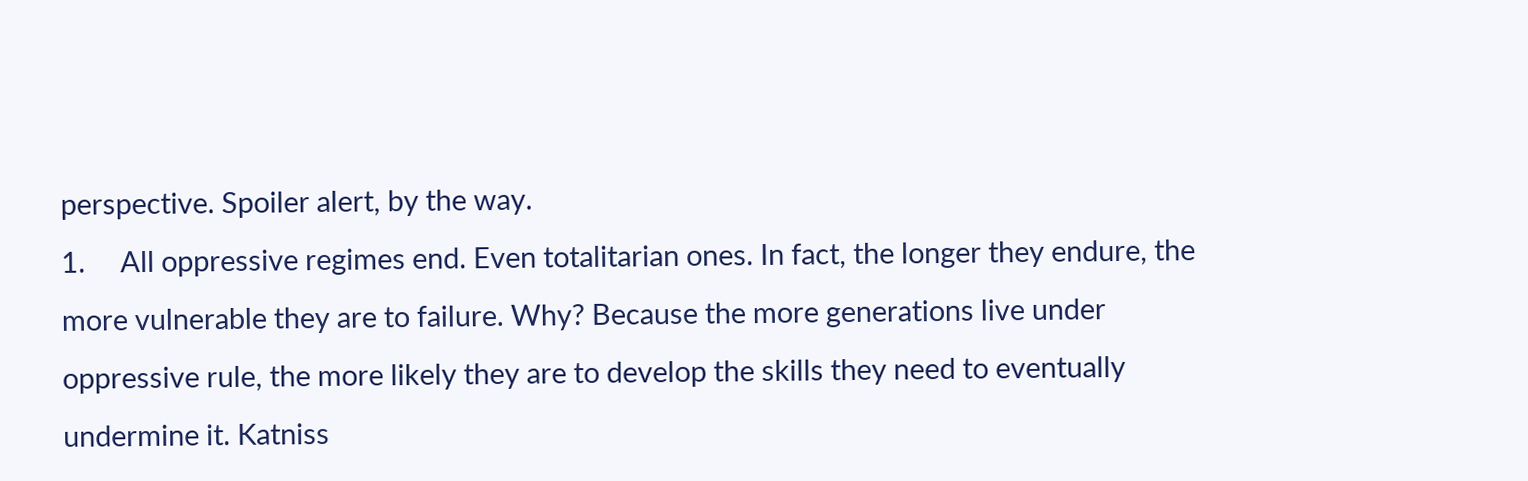perspective. Spoiler alert, by the way.
1.     All oppressive regimes end. Even totalitarian ones. In fact, the longer they endure, the more vulnerable they are to failure. Why? Because the more generations live under oppressive rule, the more likely they are to develop the skills they need to eventually undermine it. Katniss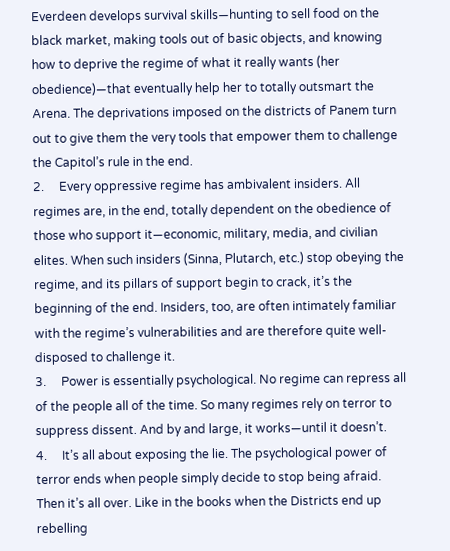Everdeen develops survival skills—hunting to sell food on the black market, making tools out of basic objects, and knowing how to deprive the regime of what it really wants (her obedience)—that eventually help her to totally outsmart the Arena. The deprivations imposed on the districts of Panem turn out to give them the very tools that empower them to challenge the Capitol’s rule in the end.
2.     Every oppressive regime has ambivalent insiders. All regimes are, in the end, totally dependent on the obedience of those who support it—economic, military, media, and civilian elites. When such insiders (Sinna, Plutarch, etc.) stop obeying the regime, and its pillars of support begin to crack, it’s the beginning of the end. Insiders, too, are often intimately familiar with the regime’s vulnerabilities and are therefore quite well-disposed to challenge it.
3.     Power is essentially psychological. No regime can repress all of the people all of the time. So many regimes rely on terror to suppress dissent. And by and large, it works—until it doesn’t.
4.     It’s all about exposing the lie. The psychological power of terror ends when people simply decide to stop being afraid. Then it’s all over. Like in the books when the Districts end up rebelling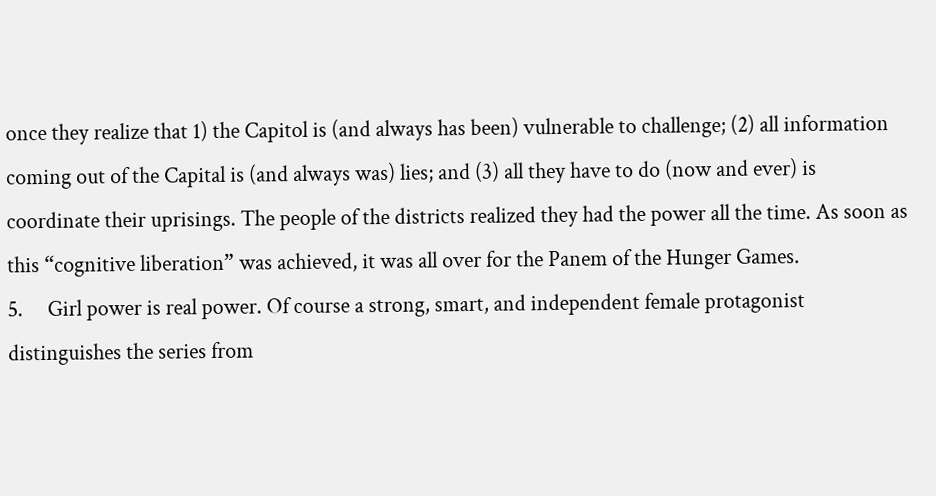once they realize that 1) the Capitol is (and always has been) vulnerable to challenge; (2) all information coming out of the Capital is (and always was) lies; and (3) all they have to do (now and ever) is coordinate their uprisings. The people of the districts realized they had the power all the time. As soon as this “cognitive liberation” was achieved, it was all over for the Panem of the Hunger Games.
5.     Girl power is real power. Of course a strong, smart, and independent female protagonist distinguishes the series from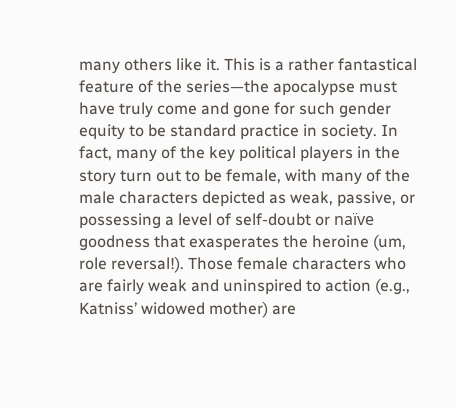many others like it. This is a rather fantastical feature of the series—the apocalypse must have truly come and gone for such gender equity to be standard practice in society. In fact, many of the key political players in the story turn out to be female, with many of the male characters depicted as weak, passive, or possessing a level of self-doubt or naïve goodness that exasperates the heroine (um, role reversal!). Those female characters who are fairly weak and uninspired to action (e.g., Katniss’ widowed mother) are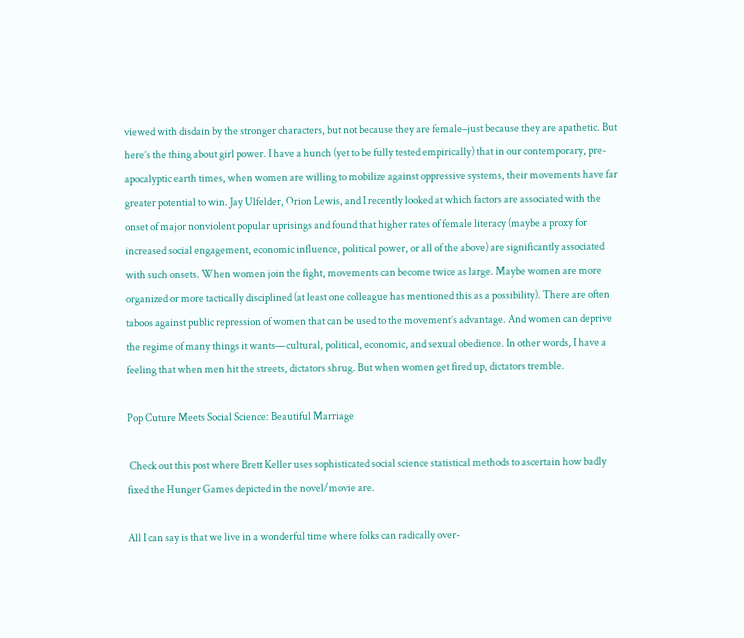viewed with disdain by the stronger characters, but not because they are female–just because they are apathetic. But here’s the thing about girl power. I have a hunch (yet to be fully tested empirically) that in our contemporary, pre-apocalyptic earth times, when women are willing to mobilize against oppressive systems, their movements have far greater potential to win. Jay Ulfelder, Orion Lewis, and I recently looked at which factors are associated with the onset of major nonviolent popular uprisings and found that higher rates of female literacy (maybe a proxy for increased social engagement, economic influence, political power, or all of the above) are significantly associated with such onsets. When women join the fight, movements can become twice as large. Maybe women are more organized or more tactically disciplined (at least one colleague has mentioned this as a possibility). There are often taboos against public repression of women that can be used to the movement’s advantage. And women can deprive the regime of many things it wants—cultural, political, economic, and sexual obedience. In other words, I have a feeling that when men hit the streets, dictators shrug. But when women get fired up, dictators tremble.

Pop Cuture Meets Social Science: Beautiful Marriage

 Check out this post where Brett Keller uses sophisticated social science statistical methods to ascertain how badly fixed the Hunger Games depicted in the novel/movie are.

All I can say is that we live in a wonderful time where folks can radically over-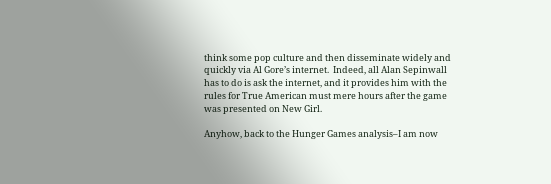think some pop culture and then disseminate widely and quickly via Al Gore’s internet.  Indeed, all Alan Sepinwall has to do is ask the internet, and it provides him with the rules for True American must mere hours after the game was presented on New Girl.

Anyhow, back to the Hunger Games analysis–I am now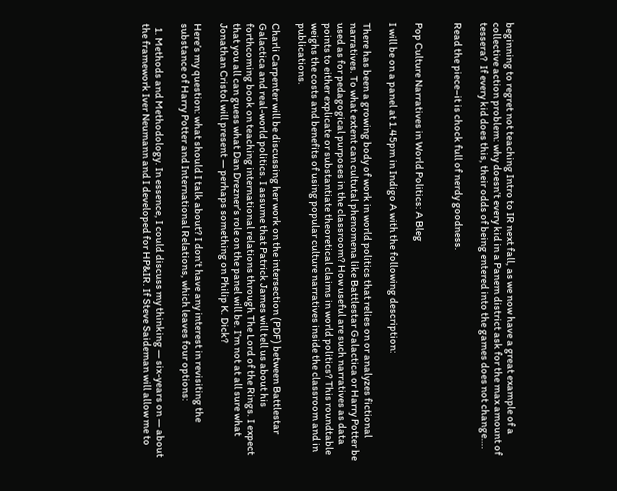beginning to regret not teaching Intro to IR next fall, as we now have a great example of a collective action problem: why doesn’t every kid in a Panem district ask for the max amount of tessera?  If every kid does this, their odds of being entered into the games does not change….

Read the piece–it is chock full of nerdy goodness.


Pop Culture Narratives in World Politics: A Bleg

I will be on a panel at 1.45pm in Indigo A with the following description:

There has been a growing body of work in world politics that relies on or analyzes fictional narratives. To what extent can cultutal phenomena like Battlestar Galactica or Harry Potter be used as for pedagogical purposes in the classroom? How useful are such narratives as data points to either explicate or substantiate theoretical claims in world politics? This roundtable weighs the costs and benefits of using popular culture narratives inside the classroom and in publications.

Charli Carpenter will be discussing her work on the intersection (PDF) between Battlestar Galactica and real-world politics. I assume that Patrick James will tell us about his forthcoming book on teaching international relations through The Lord of the Rings. I expect that you all can guess what Dan Drezner’s role on the panel will be. I’m not at all sure what Jonathan Cristol will present — perhaps something on Philip K. Dick?

Here’s my question: what should I talk about? I don’t have any interest in revisiting the substance of Harry Potter and International Relations, which leaves four options:

  1. Methods and Methodology. In essence, I could discuss my thinking — six-years on — about the framework Iver Neumann and I developed for HP&IR. If Steve Saideman will allow me to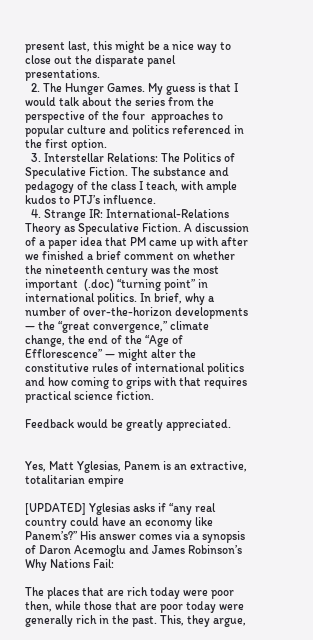present last, this might be a nice way to close out the disparate panel presentations.
  2. The Hunger Games. My guess is that I would talk about the series from the perspective of the four  approaches to popular culture and politics referenced in the first option.
  3. Interstellar Relations: The Politics of Speculative Fiction. The substance and pedagogy of the class I teach, with ample kudos to PTJ’s influence.
  4. Strange IR: International-Relations Theory as Speculative Fiction. A discussion of a paper idea that PM came up with after we finished a brief comment on whether the nineteenth century was the most important  (.doc) “turning point” in international politics. In brief, why a number of over-the-horizon developments — the “great convergence,” climate change, the end of the “Age of Efflorescence” — might alter the constitutive rules of international politics and how coming to grips with that requires practical science fiction.

Feedback would be greatly appreciated.


Yes, Matt Yglesias, Panem is an extractive, totalitarian empire

[UPDATED] Yglesias asks if “any real country could have an economy like Panem’s?” His answer comes via a synopsis of Daron Acemoglu and James Robinson’s Why Nations Fail:

The places that are rich today were poor then, while those that are poor today were generally rich in the past. This, they argue,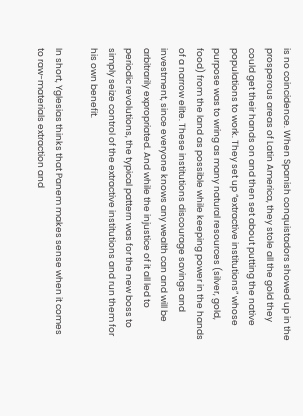is no coincidence. When Spanish conquistadors showed up in the prosperous areas of Latin America, they stole all the gold they could get their hands on and then set about putting the native populations to work. They set up “extractive institutions” whose purpose was to wring as many natural resources (silver, gold, food) from the land as possible while keeping power in the hands of a narrow elite. These institutions discourage savings and investment, since everyone knows any wealth can and will be arbitrarily expropriated. And while the injustice of it all led to periodic revolutions, the typical pattern was for the new boss to simply seize control of the extractive institutions and run them for his own benefit.

In short, Yglesias thinks that Panem makes sense when it comes to raw-materials extraction and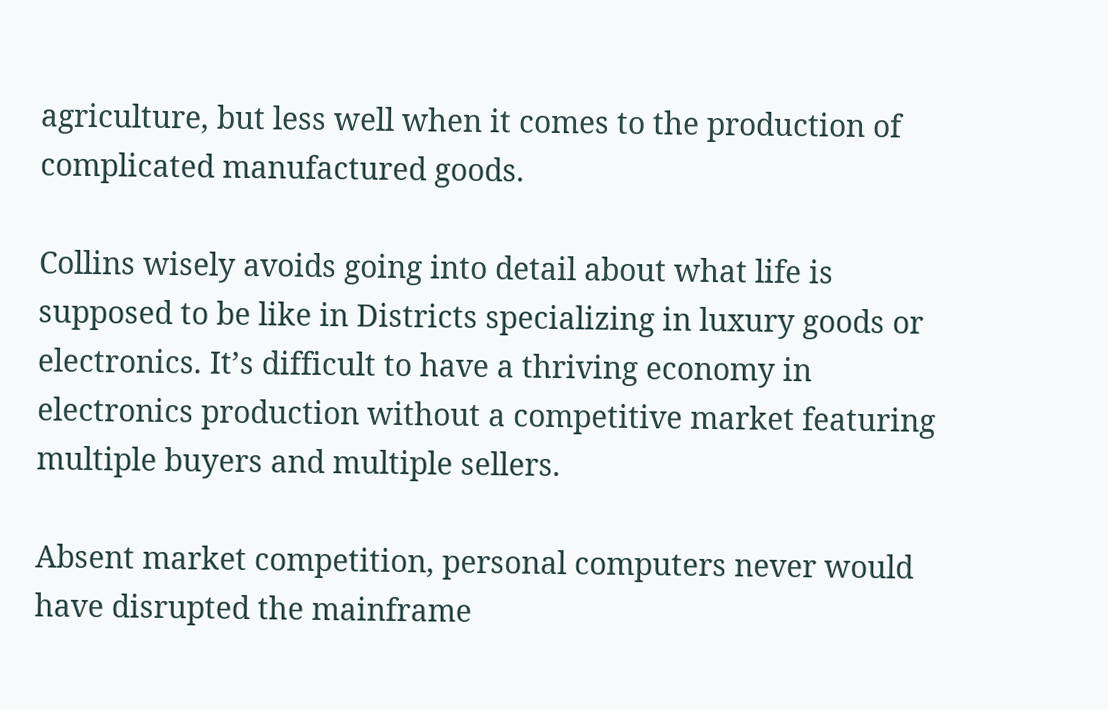agriculture, but less well when it comes to the production of complicated manufactured goods.

Collins wisely avoids going into detail about what life is supposed to be like in Districts specializing in luxury goods or electronics. It’s difficult to have a thriving economy in electronics production without a competitive market featuring multiple buyers and multiple sellers.

Absent market competition, personal computers never would have disrupted the mainframe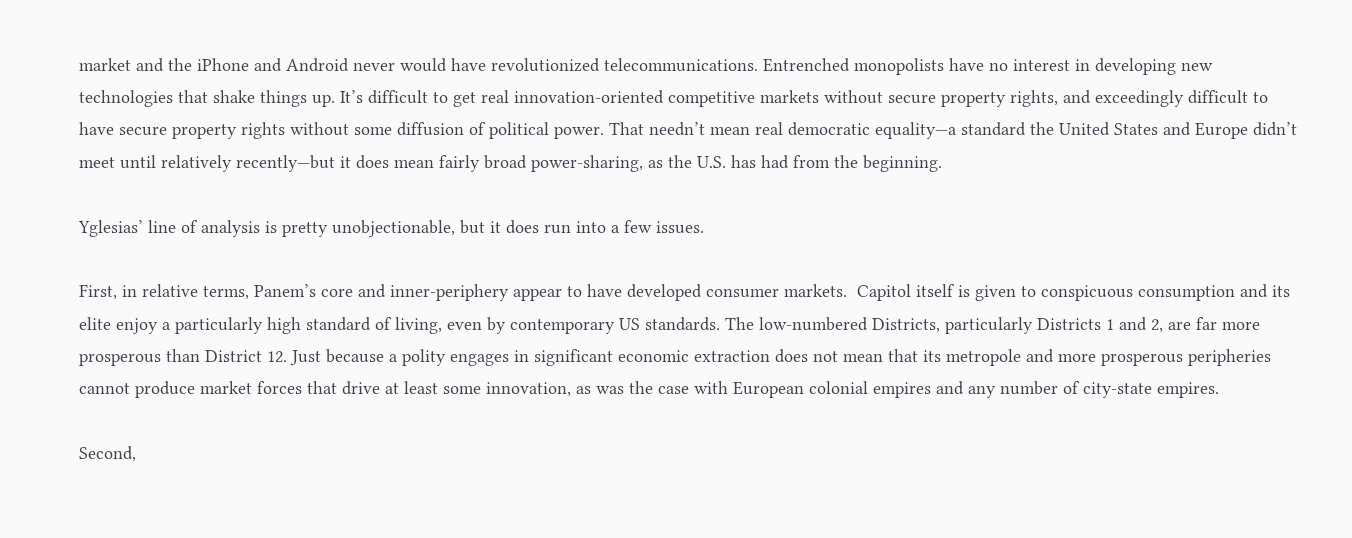market and the iPhone and Android never would have revolutionized telecommunications. Entrenched monopolists have no interest in developing new technologies that shake things up. It’s difficult to get real innovation-oriented competitive markets without secure property rights, and exceedingly difficult to have secure property rights without some diffusion of political power. That needn’t mean real democratic equality—a standard the United States and Europe didn’t meet until relatively recently—but it does mean fairly broad power-sharing, as the U.S. has had from the beginning.

Yglesias’ line of analysis is pretty unobjectionable, but it does run into a few issues.

First, in relative terms, Panem’s core and inner-periphery appear to have developed consumer markets.  Capitol itself is given to conspicuous consumption and its elite enjoy a particularly high standard of living, even by contemporary US standards. The low-numbered Districts, particularly Districts 1 and 2, are far more prosperous than District 12. Just because a polity engages in significant economic extraction does not mean that its metropole and more prosperous peripheries cannot produce market forces that drive at least some innovation, as was the case with European colonial empires and any number of city-state empires.

Second,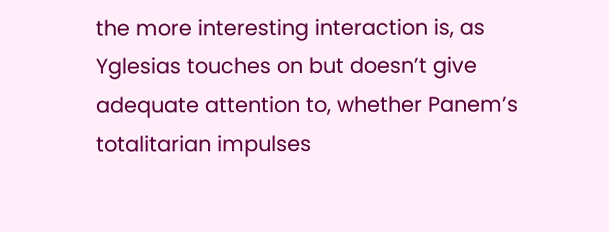the more interesting interaction is, as Yglesias touches on but doesn’t give adequate attention to, whether Panem’s totalitarian impulses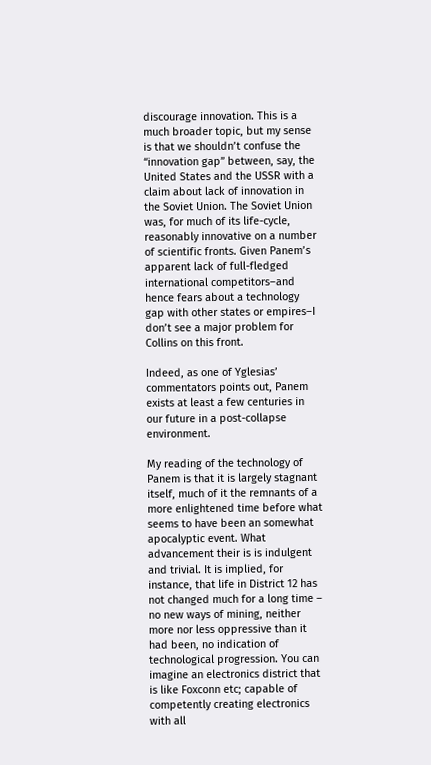discourage innovation. This is a much broader topic, but my sense is that we shouldn’t confuse the “innovation gap” between, say, the United States and the USSR with a claim about lack of innovation in the Soviet Union. The Soviet Union was, for much of its life-cycle, reasonably innovative on a number of scientific fronts. Given Panem’s apparent lack of full-fledged international competitors–and hence fears about a technology gap with other states or empires–I don’t see a major problem for Collins on this front.

Indeed, as one of Yglesias’ commentators points out, Panem exists at least a few centuries in our future in a post-collapse environment.

My reading of the technology of Panem is that it is largely stagnant itself, much of it the remnants of a more enlightened time before what seems to have been an somewhat apocalyptic event. What advancement their is is indulgent and trivial. It is implied, for instance, that life in District 12 has not changed much for a long time – no new ways of mining, neither more nor less oppressive than it had been, no indication of technological progression. You can imagine an electronics district that is like Foxconn etc; capable of competently creating electronics with all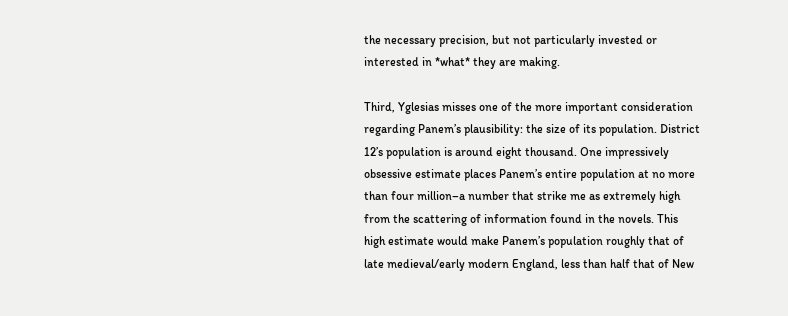the necessary precision, but not particularly invested or interested in *what* they are making.

Third, Yglesias misses one of the more important consideration regarding Panem’s plausibility: the size of its population. District 12’s population is around eight thousand. One impressively obsessive estimate places Panem’s entire population at no more than four million–a number that strike me as extremely high from the scattering of information found in the novels. This high estimate would make Panem’s population roughly that of late medieval/early modern England, less than half that of New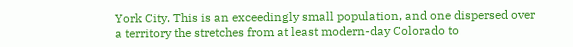York City. This is an exceedingly small population, and one dispersed over a territory the stretches from at least modern-day Colorado to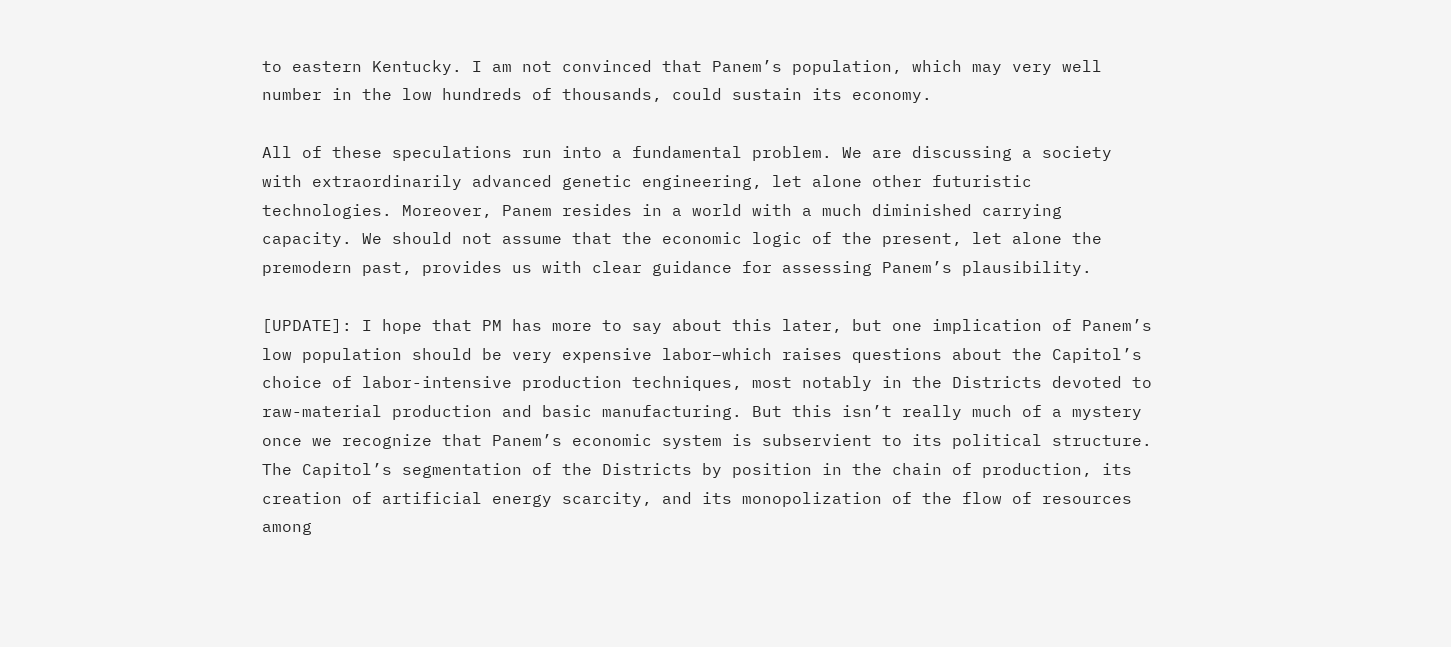to eastern Kentucky. I am not convinced that Panem’s population, which may very well number in the low hundreds of thousands, could sustain its economy.

All of these speculations run into a fundamental problem. We are discussing a society with extraordinarily advanced genetic engineering, let alone other futuristic technologies. Moreover, Panem resides in a world with a much diminished carrying capacity. We should not assume that the economic logic of the present, let alone the premodern past, provides us with clear guidance for assessing Panem’s plausibility.

[UPDATE]: I hope that PM has more to say about this later, but one implication of Panem’s low population should be very expensive labor–which raises questions about the Capitol’s choice of labor-intensive production techniques, most notably in the Districts devoted to raw-material production and basic manufacturing. But this isn’t really much of a mystery once we recognize that Panem’s economic system is subservient to its political structure. The Capitol’s segmentation of the Districts by position in the chain of production, its creation of artificial energy scarcity, and its monopolization of the flow of resources among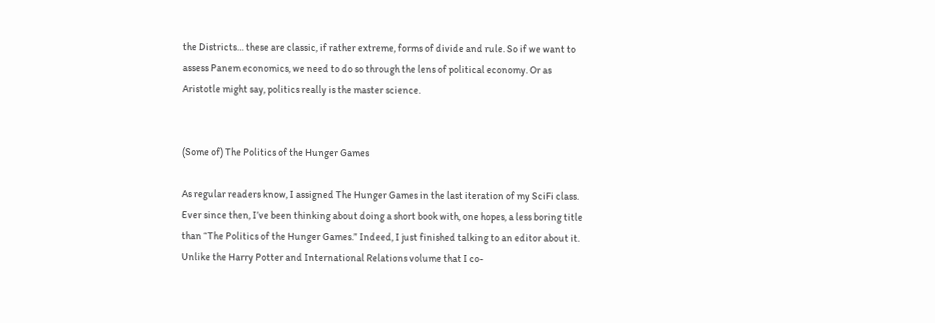the Districts… these are classic, if rather extreme, forms of divide and rule. So if we want to assess Panem economics, we need to do so through the lens of political economy. Or as Aristotle might say, politics really is the master science.


(Some of) The Politics of the Hunger Games

As regular readers know, I assigned The Hunger Games in the last iteration of my SciFi class. Ever since then, I’ve been thinking about doing a short book with, one hopes, a less boring title than “The Politics of the Hunger Games.” Indeed, I just finished talking to an editor about it. Unlike the Harry Potter and International Relations volume that I co-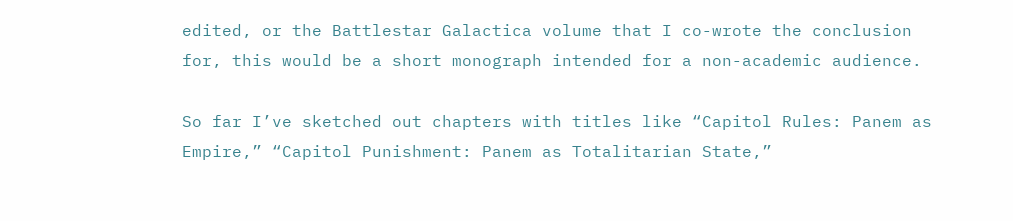edited, or the Battlestar Galactica volume that I co-wrote the conclusion for, this would be a short monograph intended for a non-academic audience.

So far I’ve sketched out chapters with titles like “Capitol Rules: Panem as Empire,” “Capitol Punishment: Panem as Totalitarian State,”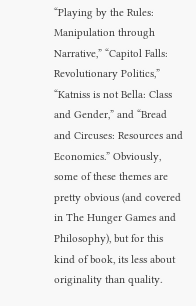“Playing by the Rules: Manipulation through Narrative,” “Capitol Falls: Revolutionary Politics,” “Katniss is not Bella: Class and Gender,” and “Bread and Circuses: Resources and Economics.” Obviously, some of these themes are pretty obvious (and covered in The Hunger Games and Philosophy), but for this kind of book, its less about originality than quality.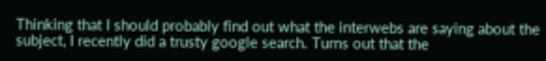Thinking that I should probably find out what the interwebs are saying about the subject, I recently did a trusty google search. Turns out that the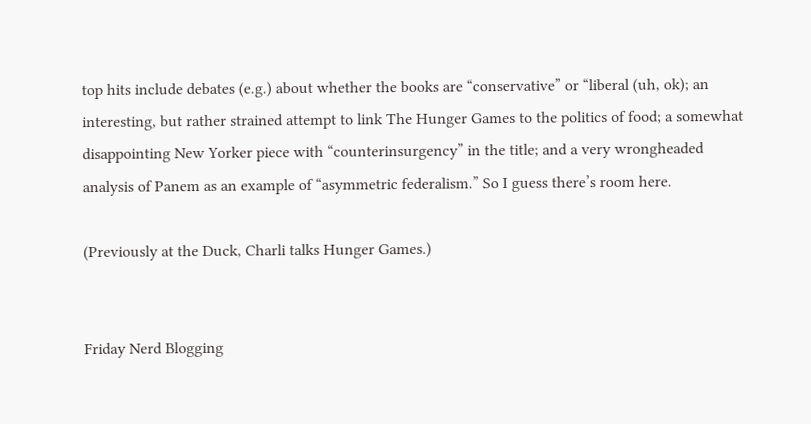top hits include debates (e.g.) about whether the books are “conservative” or “liberal (uh, ok); an interesting, but rather strained attempt to link The Hunger Games to the politics of food; a somewhat disappointing New Yorker piece with “counterinsurgency” in the title; and a very wrongheaded analysis of Panem as an example of “asymmetric federalism.” So I guess there’s room here.

(Previously at the Duck, Charli talks Hunger Games.)


Friday Nerd Blogging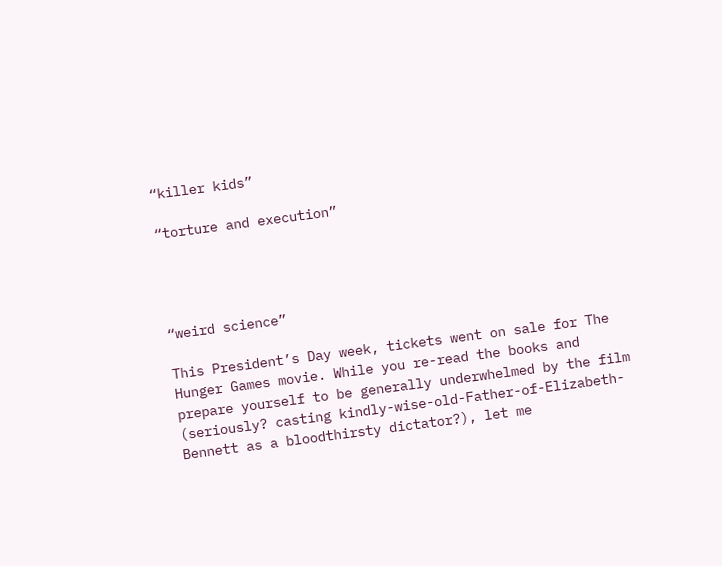“killer kids”

“torture and execution”




“weird science”

This President’s Day week, tickets went on sale for The Hunger Games movie. While you re-read the books and prepare yourself to be generally underwhelmed by the film (seriously? casting kindly-wise-old-Father-of-Elizabeth-Bennett as a bloodthirsty dictator?), let me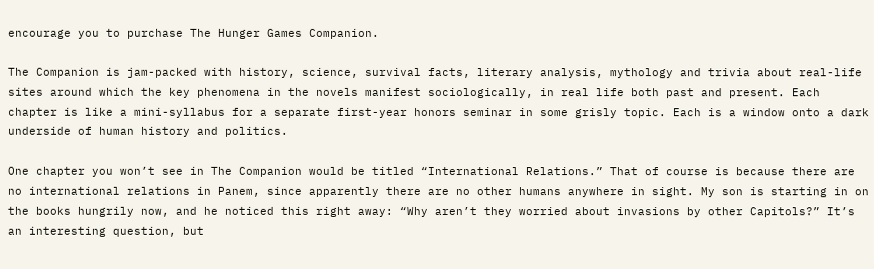encourage you to purchase The Hunger Games Companion.

The Companion is jam-packed with history, science, survival facts, literary analysis, mythology and trivia about real-life sites around which the key phenomena in the novels manifest sociologically, in real life both past and present. Each chapter is like a mini-syllabus for a separate first-year honors seminar in some grisly topic. Each is a window onto a dark underside of human history and politics.

One chapter you won’t see in The Companion would be titled “International Relations.” That of course is because there are no international relations in Panem, since apparently there are no other humans anywhere in sight. My son is starting in on the books hungrily now, and he noticed this right away: “Why aren’t they worried about invasions by other Capitols?” It’s an interesting question, but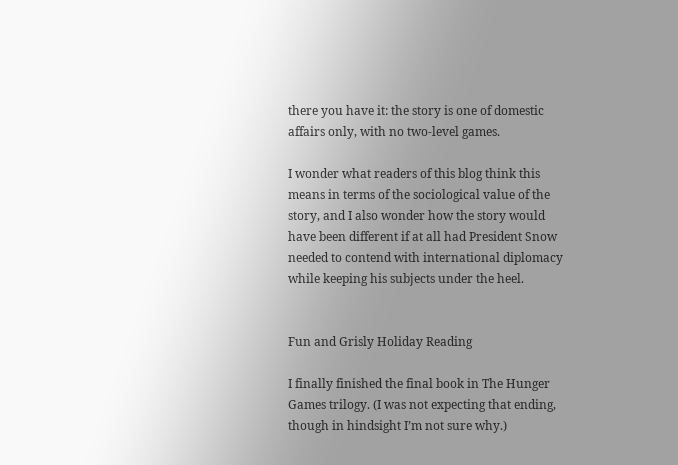there you have it: the story is one of domestic affairs only, with no two-level games.

I wonder what readers of this blog think this means in terms of the sociological value of the story, and I also wonder how the story would have been different if at all had President Snow needed to contend with international diplomacy while keeping his subjects under the heel.


Fun and Grisly Holiday Reading

I finally finished the final book in The Hunger Games trilogy. (I was not expecting that ending, though in hindsight I’m not sure why.)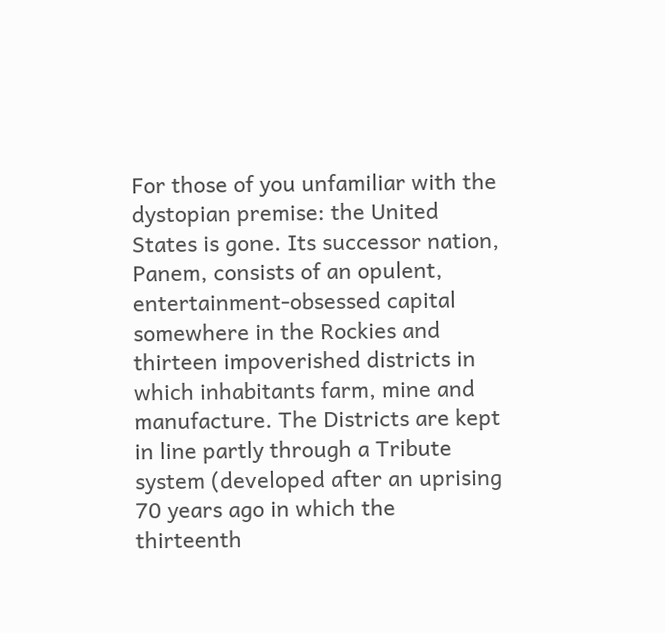For those of you unfamiliar with the dystopian premise: the United States is gone. Its successor nation, Panem, consists of an opulent, entertainment-obsessed capital somewhere in the Rockies and thirteen impoverished districts in which inhabitants farm, mine and manufacture. The Districts are kept in line partly through a Tribute system (developed after an uprising 70 years ago in which the thirteenth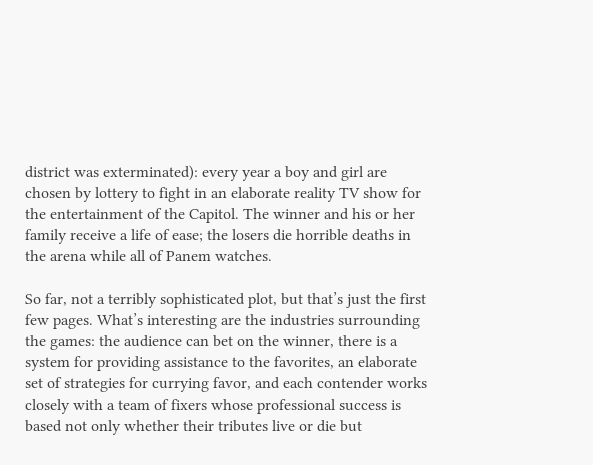district was exterminated): every year a boy and girl are chosen by lottery to fight in an elaborate reality TV show for the entertainment of the Capitol. The winner and his or her family receive a life of ease; the losers die horrible deaths in the arena while all of Panem watches.

So far, not a terribly sophisticated plot, but that’s just the first few pages. What’s interesting are the industries surrounding the games: the audience can bet on the winner, there is a system for providing assistance to the favorites, an elaborate set of strategies for currying favor, and each contender works closely with a team of fixers whose professional success is based not only whether their tributes live or die but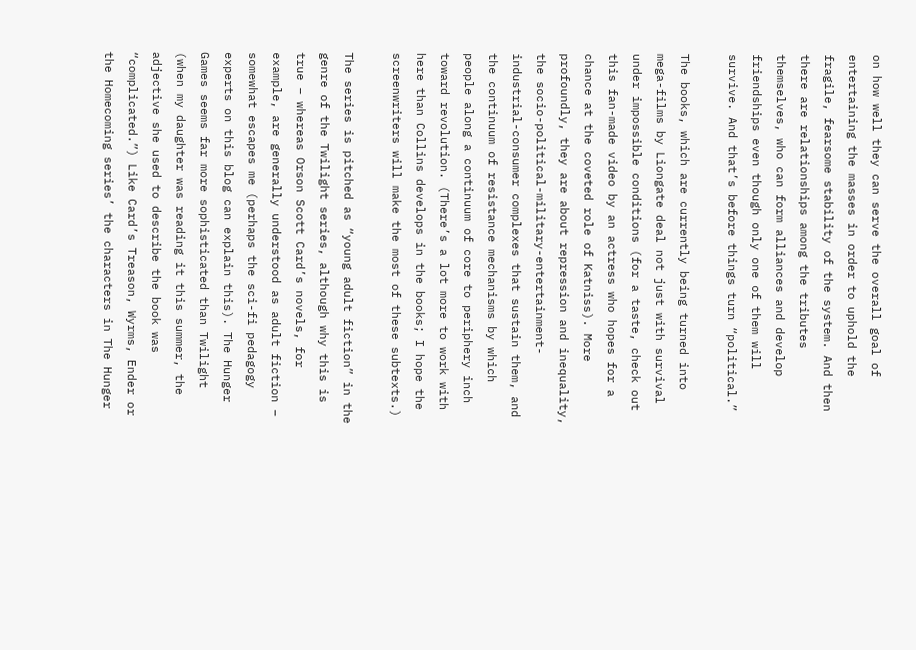on how well they can serve the overall goal of entertaining the masses in order to uphold the fragile, fearsome stability of the system. And then there are relationships among the tributes themselves, who can form alliances and develop friendships even though only one of them will survive. And that’s before things turn “political.”

The books, which are currently being turned into mega-films by Liongate deal not just with survival under impossible conditions (for a taste, check out this fan-made video by an actress who hopes for a chance at the coveted role of Katniss). More profoundly, they are about repression and inequality, the socio-political-military-entertainment-industrial-consumer complexes that sustain them, and the continuum of resistance mechanisms by which people along a continuum of core to periphery inch toward revolution. (There’s a lot more to work with here than Collins develops in the books; I hope the screenwriters will make the most of these subtexts.)

The series is pitched as “young adult fiction” in the genre of the Twilight series, although why this is true – whereas Orson Scott Card’s novels, for example, are generally understood as adult fiction – somewhat escapes me (perhaps the sci-fi pedagogy experts on this blog can explain this). The Hunger Games seems far more sophisticated than Twilight (when my daughter was reading it this summer, the adjective she used to describe the book was “complicated.”) Like Card’s Treason, Wyrms, Ender or the Homecoming series’ the characters in The Hunger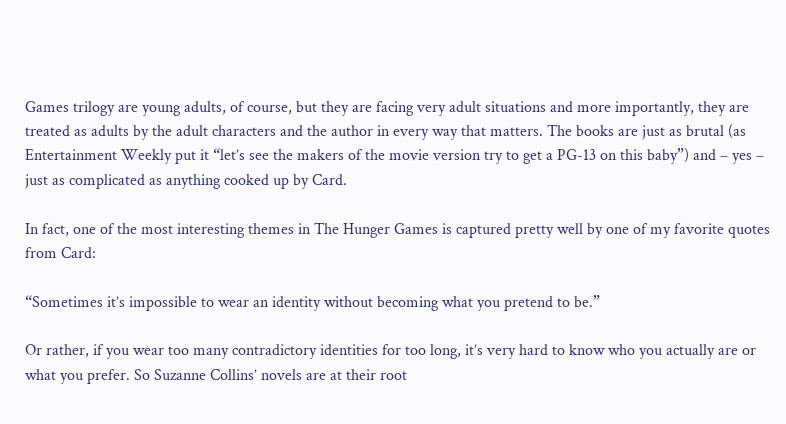Games trilogy are young adults, of course, but they are facing very adult situations and more importantly, they are treated as adults by the adult characters and the author in every way that matters. The books are just as brutal (as Entertainment Weekly put it “let’s see the makers of the movie version try to get a PG-13 on this baby”) and – yes – just as complicated as anything cooked up by Card.

In fact, one of the most interesting themes in The Hunger Games is captured pretty well by one of my favorite quotes from Card:

“Sometimes it’s impossible to wear an identity without becoming what you pretend to be.”

Or rather, if you wear too many contradictory identities for too long, it’s very hard to know who you actually are or what you prefer. So Suzanne Collins’ novels are at their root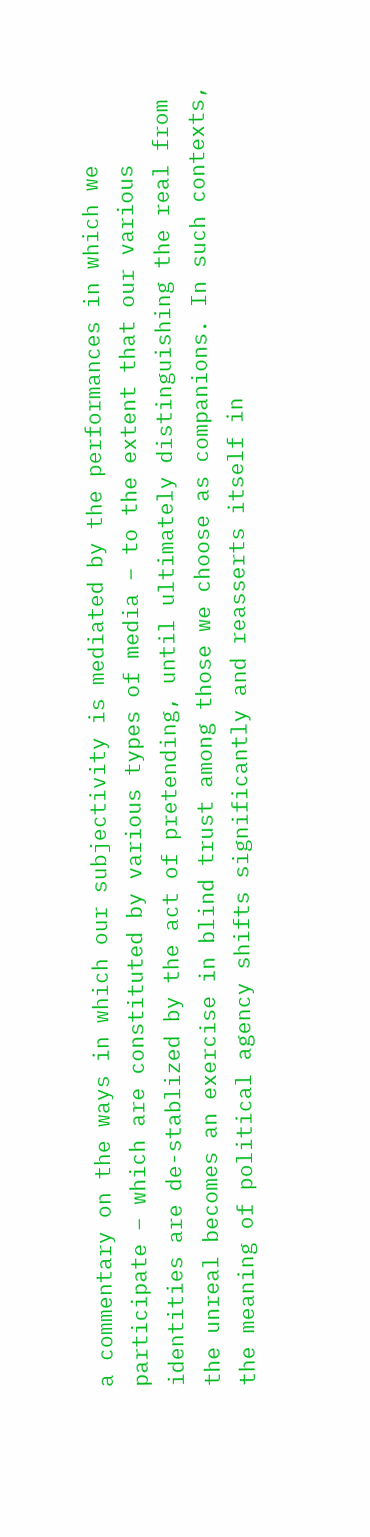a commentary on the ways in which our subjectivity is mediated by the performances in which we participate – which are constituted by various types of media – to the extent that our various identities are de-stablized by the act of pretending, until ultimately distinguishing the real from the unreal becomes an exercise in blind trust among those we choose as companions. In such contexts, the meaning of political agency shifts significantly and reasserts itself in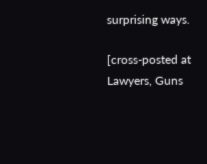surprising ways.

[cross-posted at Lawyers, Guns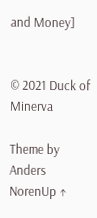and Money]


© 2021 Duck of Minerva

Theme by Anders NorenUp ↑